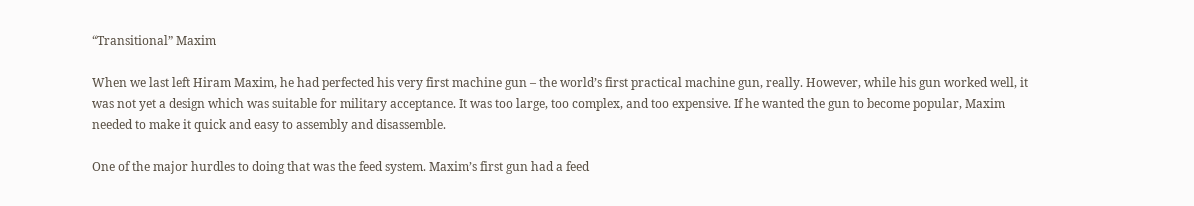“Transitional” Maxim

When we last left Hiram Maxim, he had perfected his very first machine gun – the world’s first practical machine gun, really. However, while his gun worked well, it was not yet a design which was suitable for military acceptance. It was too large, too complex, and too expensive. If he wanted the gun to become popular, Maxim needed to make it quick and easy to assembly and disassemble.

One of the major hurdles to doing that was the feed system. Maxim’s first gun had a feed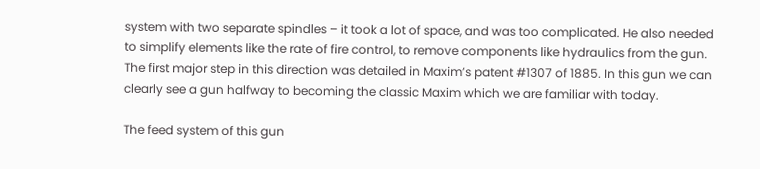system with two separate spindles – it took a lot of space, and was too complicated. He also needed to simplify elements like the rate of fire control, to remove components like hydraulics from the gun. The first major step in this direction was detailed in Maxim’s patent #1307 of 1885. In this gun we can clearly see a gun halfway to becoming the classic Maxim which we are familiar with today.

The feed system of this gun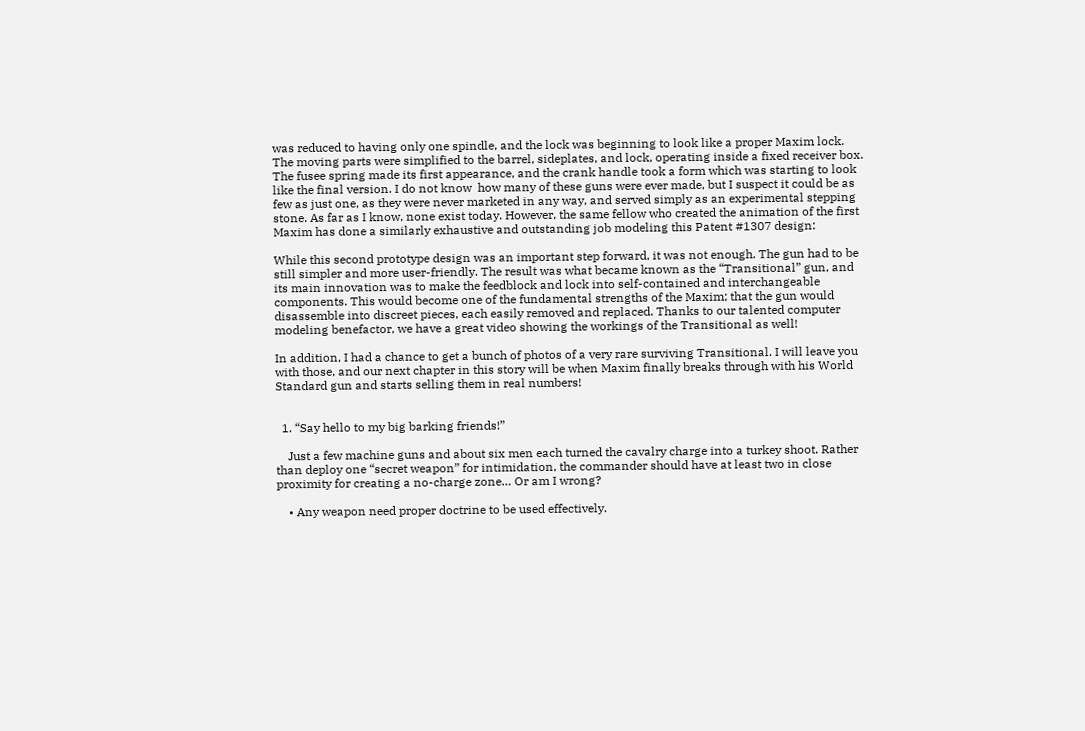was reduced to having only one spindle, and the lock was beginning to look like a proper Maxim lock. The moving parts were simplified to the barrel, sideplates, and lock, operating inside a fixed receiver box. The fusee spring made its first appearance, and the crank handle took a form which was starting to look like the final version. I do not know  how many of these guns were ever made, but I suspect it could be as few as just one, as they were never marketed in any way, and served simply as an experimental stepping stone. As far as I know, none exist today. However, the same fellow who created the animation of the first Maxim has done a similarly exhaustive and outstanding job modeling this Patent #1307 design:

While this second prototype design was an important step forward, it was not enough. The gun had to be still simpler and more user-friendly. The result was what became known as the “Transitional” gun, and its main innovation was to make the feedblock and lock into self-contained and interchangeable components. This would become one of the fundamental strengths of the Maxim; that the gun would disassemble into discreet pieces, each easily removed and replaced. Thanks to our talented computer modeling benefactor, we have a great video showing the workings of the Transitional as well!

In addition, I had a chance to get a bunch of photos of a very rare surviving Transitional. I will leave you with those, and our next chapter in this story will be when Maxim finally breaks through with his World Standard gun and starts selling them in real numbers!


  1. “Say hello to my big barking friends!”

    Just a few machine guns and about six men each turned the cavalry charge into a turkey shoot. Rather than deploy one “secret weapon” for intimidation, the commander should have at least two in close proximity for creating a no-charge zone… Or am I wrong?

    • Any weapon need proper doctrine to be used effectively.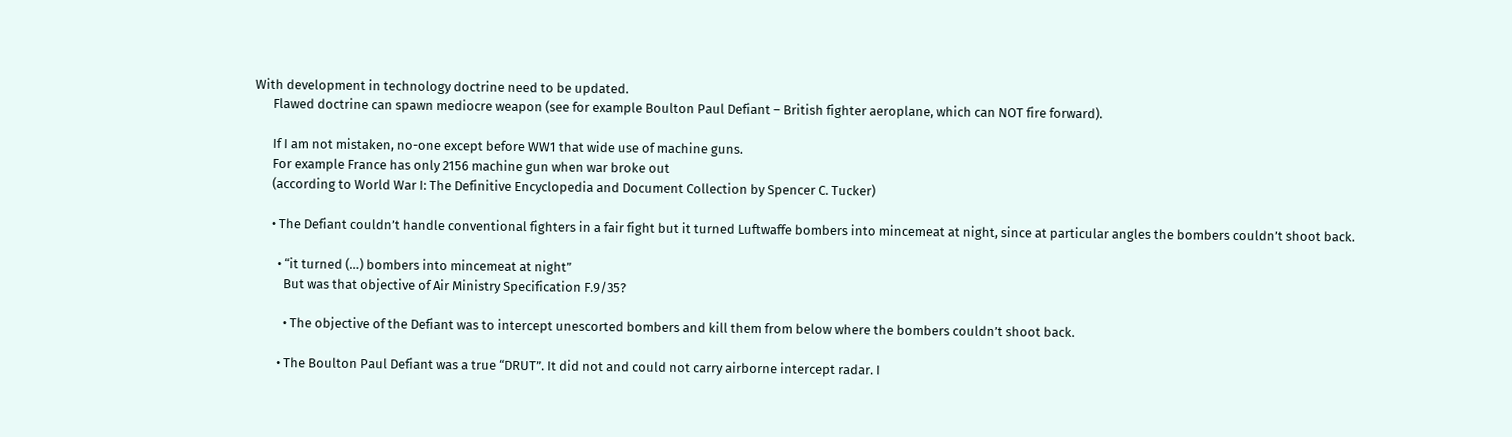With development in technology doctrine need to be updated.
      Flawed doctrine can spawn mediocre weapon (see for example Boulton Paul Defiant – British fighter aeroplane, which can NOT fire forward).

      If I am not mistaken, no-one except before WW1 that wide use of machine guns.
      For example France has only 2156 machine gun when war broke out
      (according to World War I: The Definitive Encyclopedia and Document Collection by Spencer C. Tucker)

      • The Defiant couldn’t handle conventional fighters in a fair fight but it turned Luftwaffe bombers into mincemeat at night, since at particular angles the bombers couldn’t shoot back.

        • “it turned (…) bombers into mincemeat at night”
          But was that objective of Air Ministry Specification F.9/35?

          • The objective of the Defiant was to intercept unescorted bombers and kill them from below where the bombers couldn’t shoot back.

        • The Boulton Paul Defiant was a true “DRUT”. It did not and could not carry airborne intercept radar. I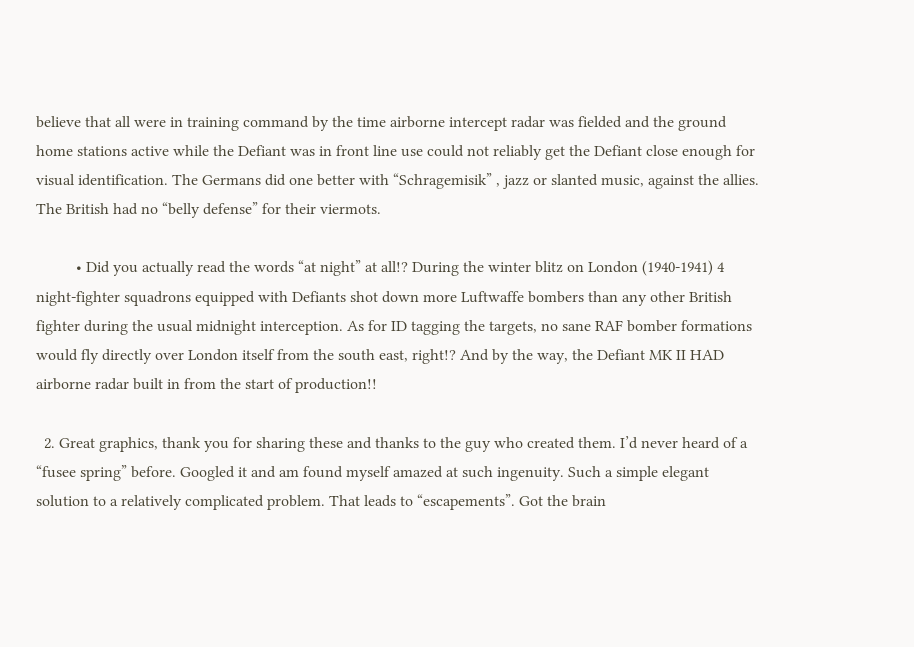believe that all were in training command by the time airborne intercept radar was fielded and the ground home stations active while the Defiant was in front line use could not reliably get the Defiant close enough for visual identification. The Germans did one better with “Schragemisik” , jazz or slanted music, against the allies. The British had no “belly defense” for their viermots.

          • Did you actually read the words “at night” at all!? During the winter blitz on London (1940-1941) 4 night-fighter squadrons equipped with Defiants shot down more Luftwaffe bombers than any other British fighter during the usual midnight interception. As for ID tagging the targets, no sane RAF bomber formations would fly directly over London itself from the south east, right!? And by the way, the Defiant MK II HAD airborne radar built in from the start of production!!

  2. Great graphics, thank you for sharing these and thanks to the guy who created them. I’d never heard of a “fusee spring” before. Googled it and am found myself amazed at such ingenuity. Such a simple elegant solution to a relatively complicated problem. That leads to “escapements”. Got the brain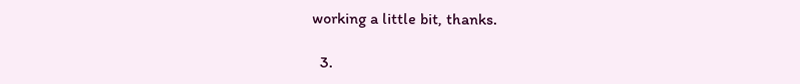working a little bit, thanks.

  3.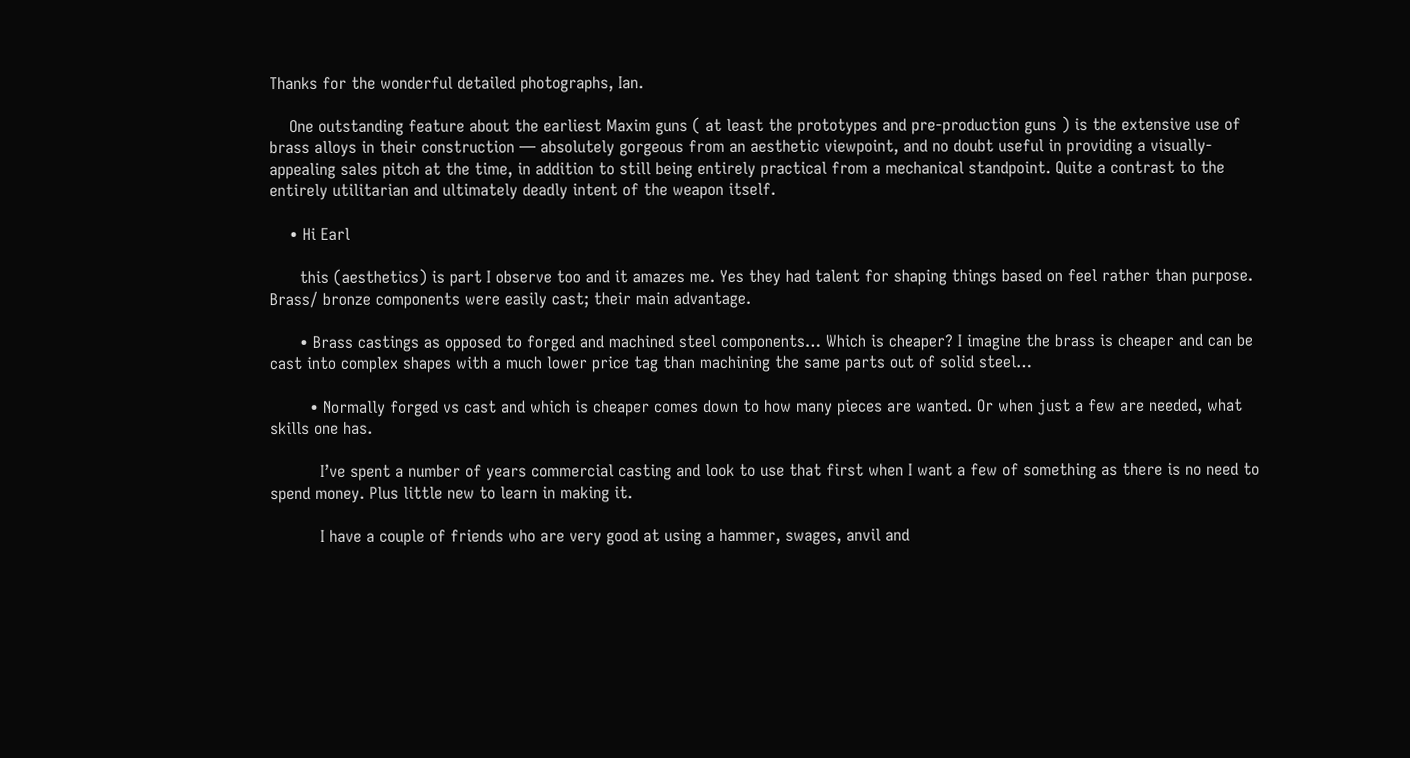Thanks for the wonderful detailed photographs, Ian.

    One outstanding feature about the earliest Maxim guns ( at least the prototypes and pre-production guns ) is the extensive use of brass alloys in their construction — absolutely gorgeous from an aesthetic viewpoint, and no doubt useful in providing a visually-appealing sales pitch at the time, in addition to still being entirely practical from a mechanical standpoint. Quite a contrast to the entirely utilitarian and ultimately deadly intent of the weapon itself.

    • Hi Earl

      this (aesthetics) is part I observe too and it amazes me. Yes they had talent for shaping things based on feel rather than purpose. Brass/ bronze components were easily cast; their main advantage.

      • Brass castings as opposed to forged and machined steel components… Which is cheaper? I imagine the brass is cheaper and can be cast into complex shapes with a much lower price tag than machining the same parts out of solid steel…

        • Normally forged vs cast and which is cheaper comes down to how many pieces are wanted. Or when just a few are needed, what skills one has.

          I’ve spent a number of years commercial casting and look to use that first when I want a few of something as there is no need to spend money. Plus little new to learn in making it.

          I have a couple of friends who are very good at using a hammer, swages, anvil and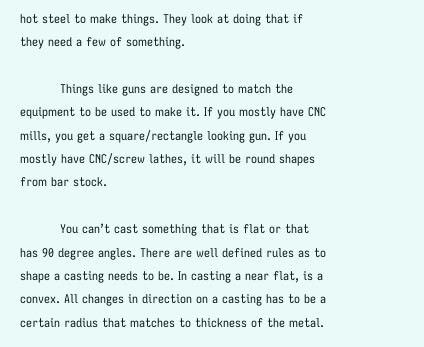hot steel to make things. They look at doing that if they need a few of something.

          Things like guns are designed to match the equipment to be used to make it. If you mostly have CNC mills, you get a square/rectangle looking gun. If you mostly have CNC/screw lathes, it will be round shapes from bar stock.

          You can’t cast something that is flat or that has 90 degree angles. There are well defined rules as to shape a casting needs to be. In casting a near flat, is a convex. All changes in direction on a casting has to be a certain radius that matches to thickness of the metal.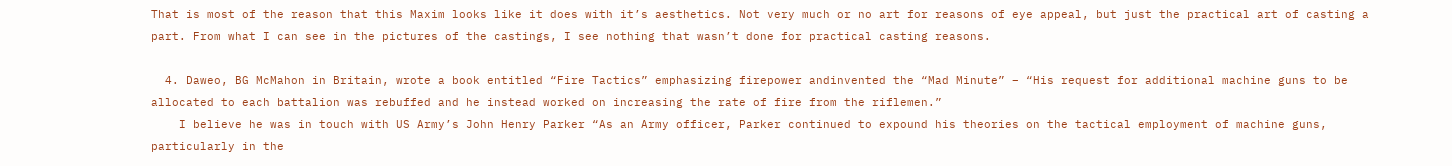That is most of the reason that this Maxim looks like it does with it’s aesthetics. Not very much or no art for reasons of eye appeal, but just the practical art of casting a part. From what I can see in the pictures of the castings, I see nothing that wasn’t done for practical casting reasons.

  4. Daweo, BG McMahon in Britain, wrote a book entitled “Fire Tactics” emphasizing firepower andinvented the “Mad Minute” – “His request for additional machine guns to be allocated to each battalion was rebuffed and he instead worked on increasing the rate of fire from the riflemen.”
    I believe he was in touch with US Army’s John Henry Parker “As an Army officer, Parker continued to expound his theories on the tactical employment of machine guns, particularly in the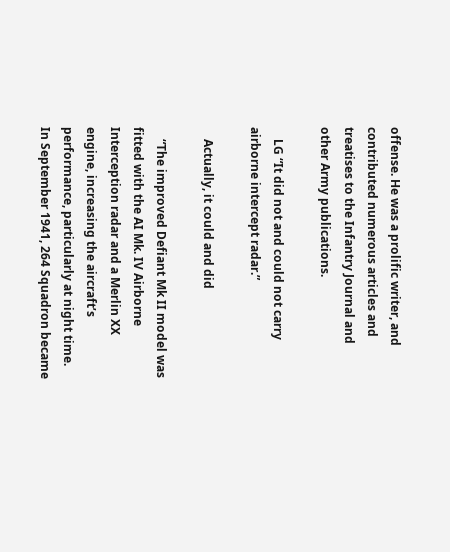offense. He was a prolific writer, and contributed numerous articles and treatises to the Infantry Journal and other Army publications.

    LG “It did not and could not carry airborne intercept radar.”

    Actually, it could and did

    “The improved Defiant Mk II model was fitted with the AI Mk. IV Airborne Interception radar and a Merlin XX engine, increasing the aircraft’s performance, particularly at night time. In September 1941, 264 Squadron became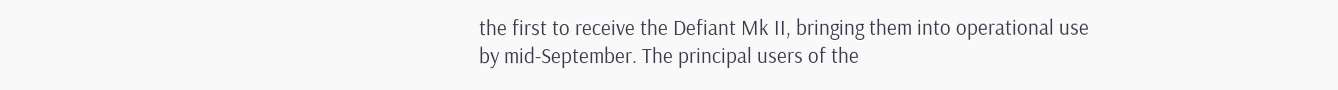the first to receive the Defiant Mk II, bringing them into operational use by mid-September. The principal users of the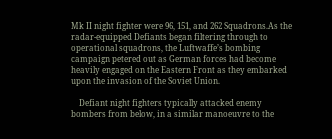Mk II night fighter were 96, 151, and 262 Squadrons.As the radar-equipped Defiants began filtering through to operational squadrons, the Luftwaffe’s bombing campaign petered out as German forces had become heavily engaged on the Eastern Front as they embarked upon the invasion of the Soviet Union.

    Defiant night fighters typically attacked enemy bombers from below, in a similar manoeuvre to the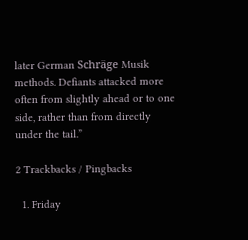later German Schräge Musik methods. Defiants attacked more often from slightly ahead or to one side, rather than from directly under the tail.”

2 Trackbacks / Pingbacks

  1. Friday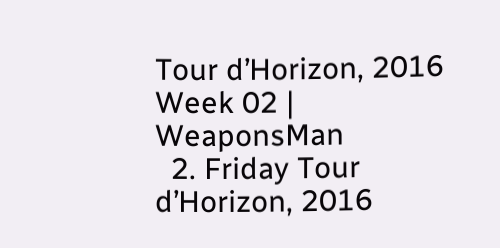Tour d’Horizon, 2016 Week 02 | WeaponsMan
  2. Friday Tour d’Horizon, 2016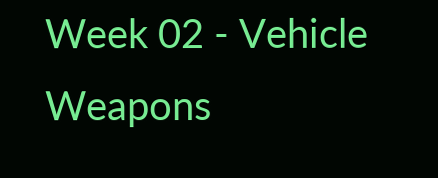Week 02 - Vehicle Weapons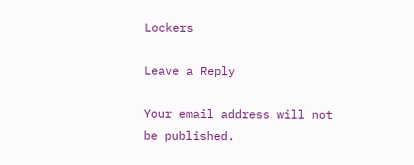Lockers

Leave a Reply

Your email address will not be published.